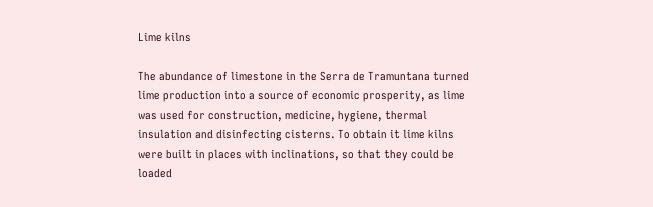Lime kilns

The abundance of limestone in the Serra de Tramuntana turned lime production into a source of economic prosperity, as lime was used for construction, medicine, hygiene, thermal insulation and disinfecting cisterns. To obtain it lime kilns were built in places with inclinations, so that they could be loaded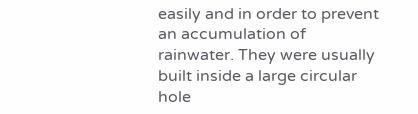easily and in order to prevent an accumulation of rainwater. They were usually built inside a large circular hole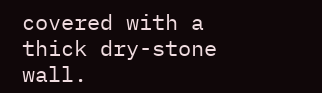covered with a thick dry-stone wall.